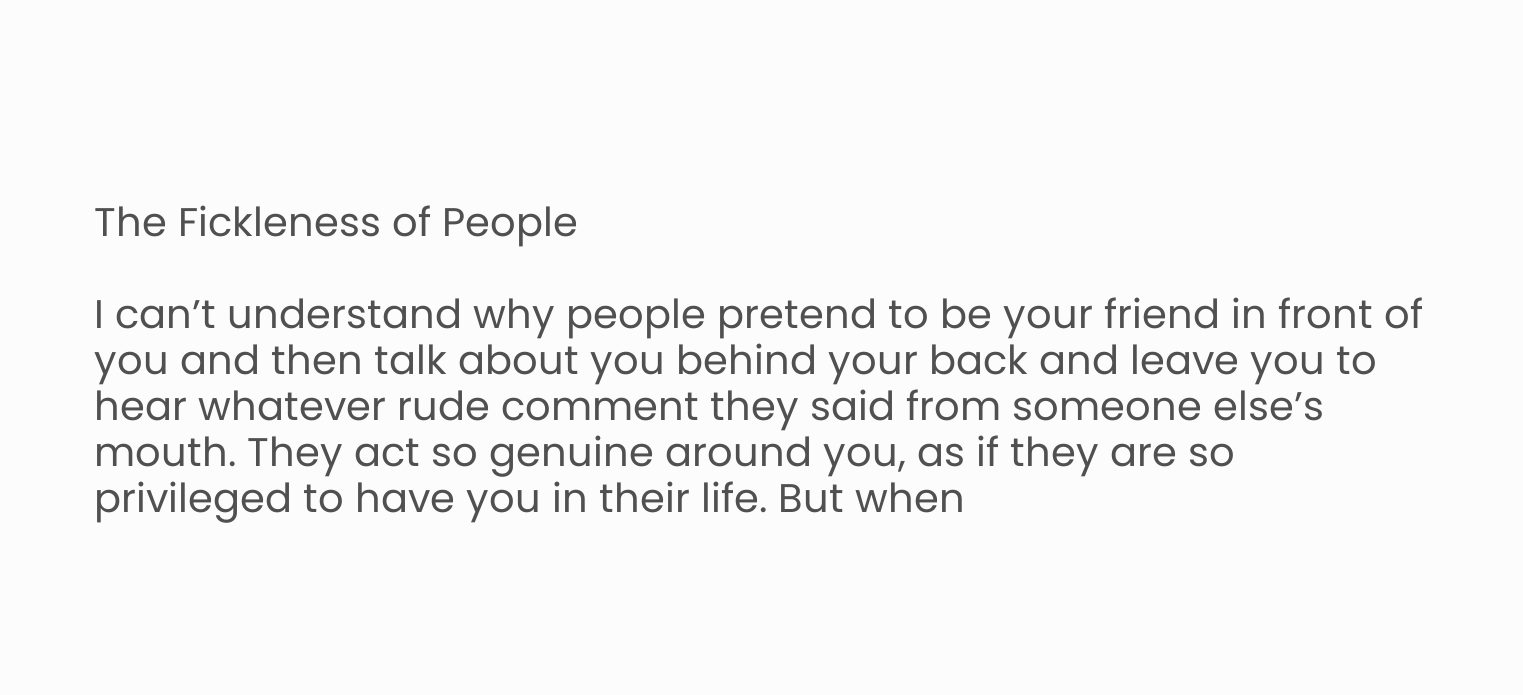The Fickleness of People

I can’t understand why people pretend to be your friend in front of you and then talk about you behind your back and leave you to hear whatever rude comment they said from someone else’s mouth. They act so genuine around you, as if they are so privileged to have you in their life. But when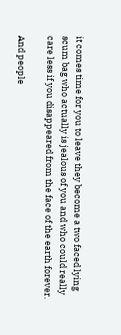it comes time for you to leave they become a two faced lying scum bag who actually is jealous of you and who could really care less if you disappeared from the face of the earth forever.

And people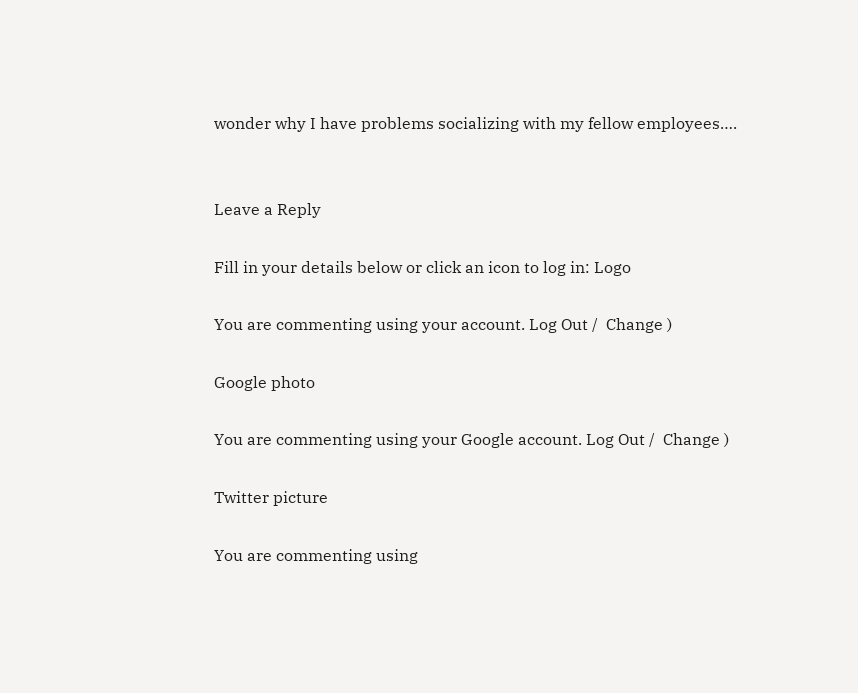wonder why I have problems socializing with my fellow employees….


Leave a Reply

Fill in your details below or click an icon to log in: Logo

You are commenting using your account. Log Out /  Change )

Google photo

You are commenting using your Google account. Log Out /  Change )

Twitter picture

You are commenting using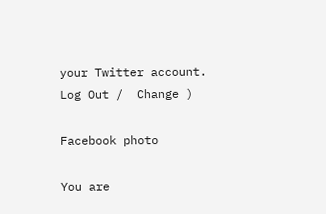your Twitter account. Log Out /  Change )

Facebook photo

You are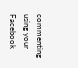commenting using your Facebook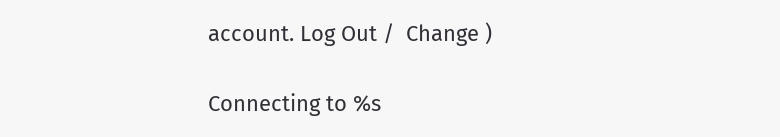account. Log Out /  Change )

Connecting to %s